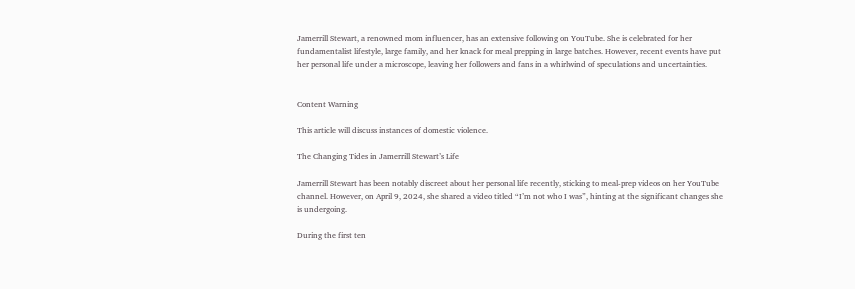Jamerrill Stewart, a renowned mom influencer, has an extensive following on YouTube. She is celebrated for her fundamentalist lifestyle, large family, and her knack for meal prepping in large batches. However, recent events have put her personal life under a microscope, leaving her followers and fans in a whirlwind of speculations and uncertainties.


Content Warning

This article will discuss instances of domestic violence.

The Changing Tides in Jamerrill Stewart’s Life

Jamerrill Stewart has been notably discreet about her personal life recently, sticking to meal-prep videos on her YouTube channel. However, on April 9, 2024, she shared a video titled “I’m not who I was”, hinting at the significant changes she is undergoing.

During the first ten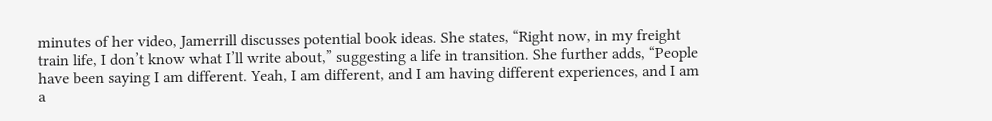minutes of her video, Jamerrill discusses potential book ideas. She states, “Right now, in my freight train life, I don’t know what I’ll write about,” suggesting a life in transition. She further adds, “People have been saying I am different. Yeah, I am different, and I am having different experiences, and I am a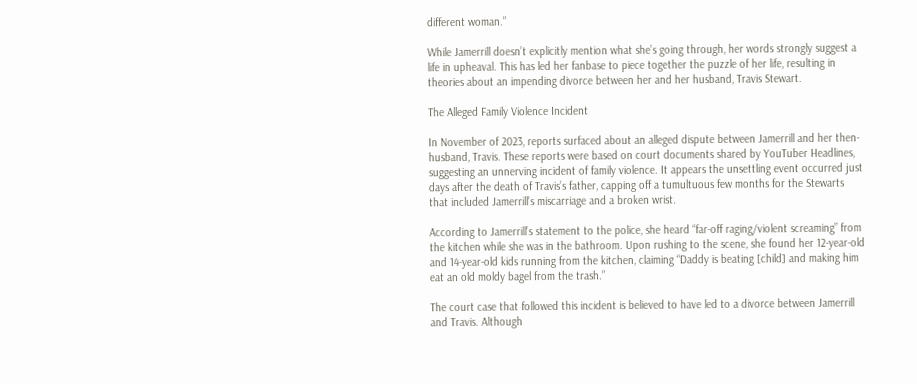different woman.”

While Jamerrill doesn’t explicitly mention what she’s going through, her words strongly suggest a life in upheaval. This has led her fanbase to piece together the puzzle of her life, resulting in theories about an impending divorce between her and her husband, Travis Stewart.

The Alleged Family Violence Incident

In November of 2023, reports surfaced about an alleged dispute between Jamerrill and her then-husband, Travis. These reports were based on court documents shared by YouTuber Headlines, suggesting an unnerving incident of family violence. It appears the unsettling event occurred just days after the death of Travis’s father, capping off a tumultuous few months for the Stewarts that included Jamerrill’s miscarriage and a broken wrist.

According to Jamerrill’s statement to the police, she heard “far-off raging/violent screaming” from the kitchen while she was in the bathroom. Upon rushing to the scene, she found her 12-year-old and 14-year-old kids running from the kitchen, claiming “Daddy is beating [child] and making him eat an old moldy bagel from the trash.”

The court case that followed this incident is believed to have led to a divorce between Jamerrill and Travis. Although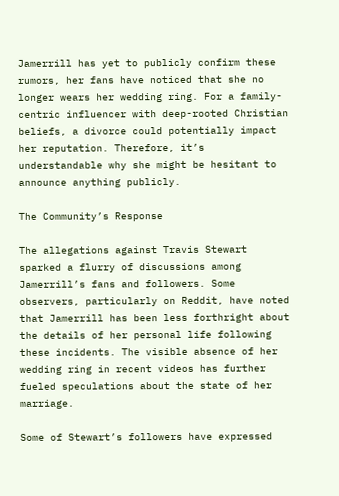Jamerrill has yet to publicly confirm these rumors, her fans have noticed that she no longer wears her wedding ring. For a family-centric influencer with deep-rooted Christian beliefs, a divorce could potentially impact her reputation. Therefore, it’s understandable why she might be hesitant to announce anything publicly.

The Community’s Response

The allegations against Travis Stewart sparked a flurry of discussions among Jamerrill’s fans and followers. Some observers, particularly on Reddit, have noted that Jamerrill has been less forthright about the details of her personal life following these incidents. The visible absence of her wedding ring in recent videos has further fueled speculations about the state of her marriage.

Some of Stewart’s followers have expressed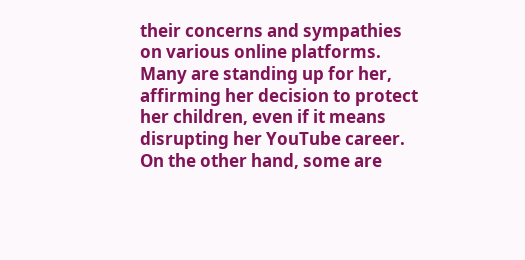their concerns and sympathies on various online platforms. Many are standing up for her, affirming her decision to protect her children, even if it means disrupting her YouTube career. On the other hand, some are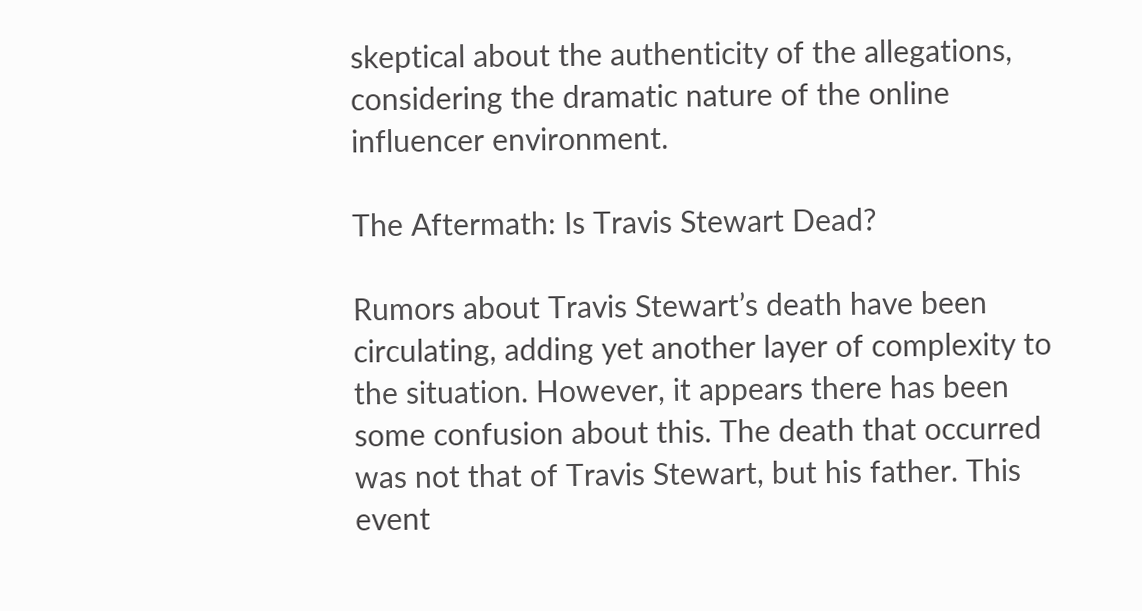skeptical about the authenticity of the allegations, considering the dramatic nature of the online influencer environment.

The Aftermath: Is Travis Stewart Dead?

Rumors about Travis Stewart’s death have been circulating, adding yet another layer of complexity to the situation. However, it appears there has been some confusion about this. The death that occurred was not that of Travis Stewart, but his father. This event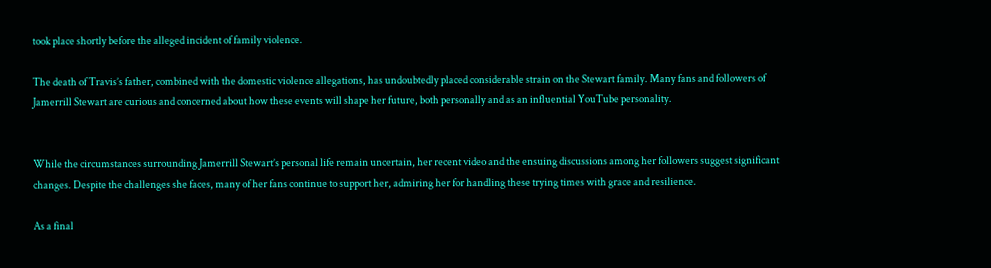took place shortly before the alleged incident of family violence.

The death of Travis’s father, combined with the domestic violence allegations, has undoubtedly placed considerable strain on the Stewart family. Many fans and followers of Jamerrill Stewart are curious and concerned about how these events will shape her future, both personally and as an influential YouTube personality.


While the circumstances surrounding Jamerrill Stewart’s personal life remain uncertain, her recent video and the ensuing discussions among her followers suggest significant changes. Despite the challenges she faces, many of her fans continue to support her, admiring her for handling these trying times with grace and resilience.

As a final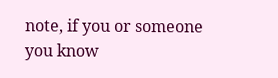note, if you or someone you know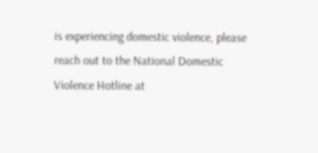is experiencing domestic violence, please reach out to the National Domestic Violence Hotline at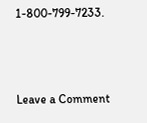1-800-799-7233.



Leave a Comment